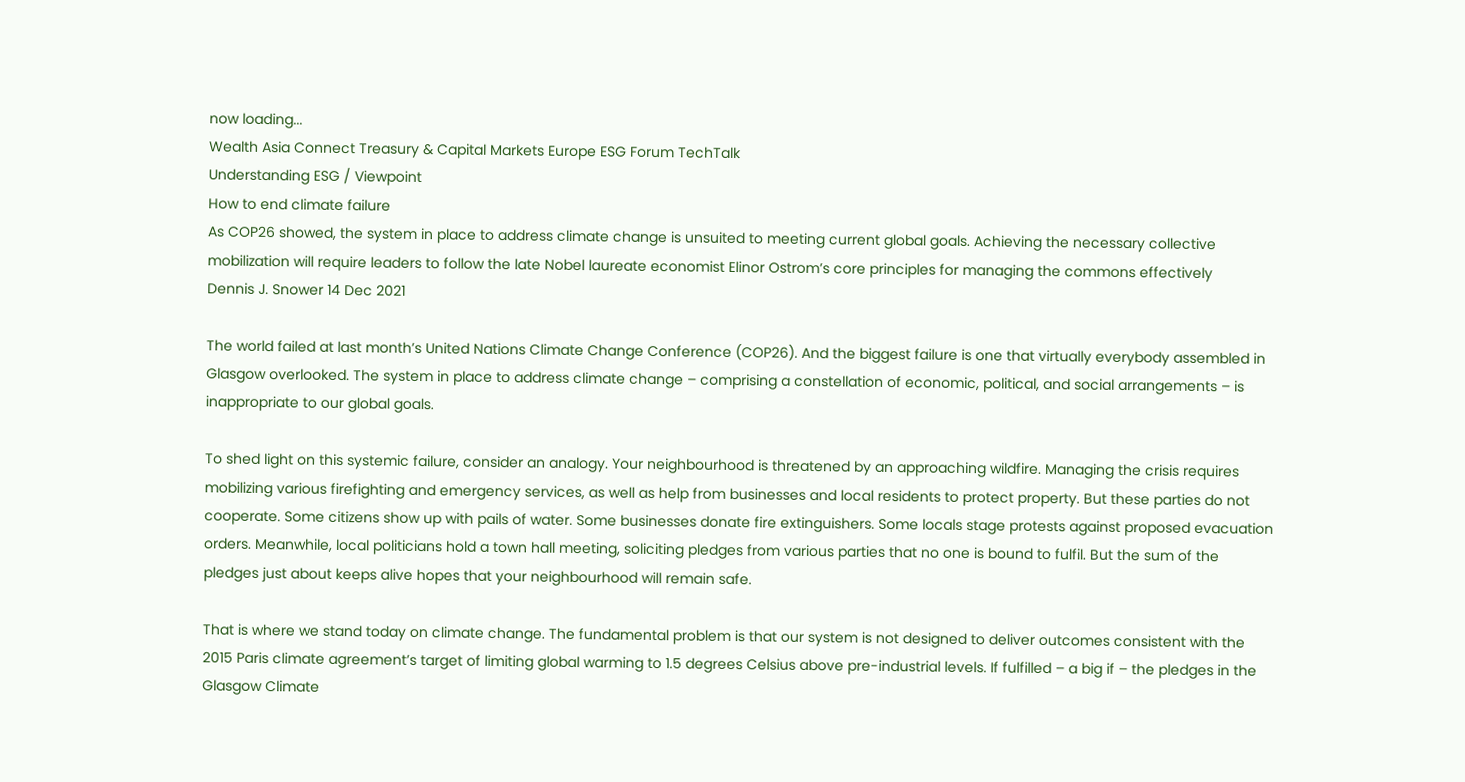now loading...
Wealth Asia Connect Treasury & Capital Markets Europe ESG Forum TechTalk
Understanding ESG / Viewpoint
How to end climate failure
As COP26 showed, the system in place to address climate change is unsuited to meeting current global goals. Achieving the necessary collective mobilization will require leaders to follow the late Nobel laureate economist Elinor Ostrom’s core principles for managing the commons effectively
Dennis J. Snower 14 Dec 2021

The world failed at last month’s United Nations Climate Change Conference (COP26). And the biggest failure is one that virtually everybody assembled in Glasgow overlooked. The system in place to address climate change – comprising a constellation of economic, political, and social arrangements – is inappropriate to our global goals.

To shed light on this systemic failure, consider an analogy. Your neighbourhood is threatened by an approaching wildfire. Managing the crisis requires mobilizing various firefighting and emergency services, as well as help from businesses and local residents to protect property. But these parties do not cooperate. Some citizens show up with pails of water. Some businesses donate fire extinguishers. Some locals stage protests against proposed evacuation orders. Meanwhile, local politicians hold a town hall meeting, soliciting pledges from various parties that no one is bound to fulfil. But the sum of the pledges just about keeps alive hopes that your neighbourhood will remain safe.

That is where we stand today on climate change. The fundamental problem is that our system is not designed to deliver outcomes consistent with the 2015 Paris climate agreement’s target of limiting global warming to 1.5 degrees Celsius above pre-industrial levels. If fulfilled – a big if – the pledges in the Glasgow Climate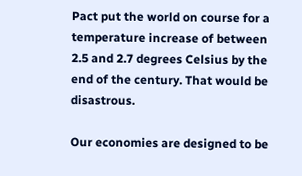Pact put the world on course for a temperature increase of between 2.5 and 2.7 degrees Celsius by the end of the century. That would be disastrous.

Our economies are designed to be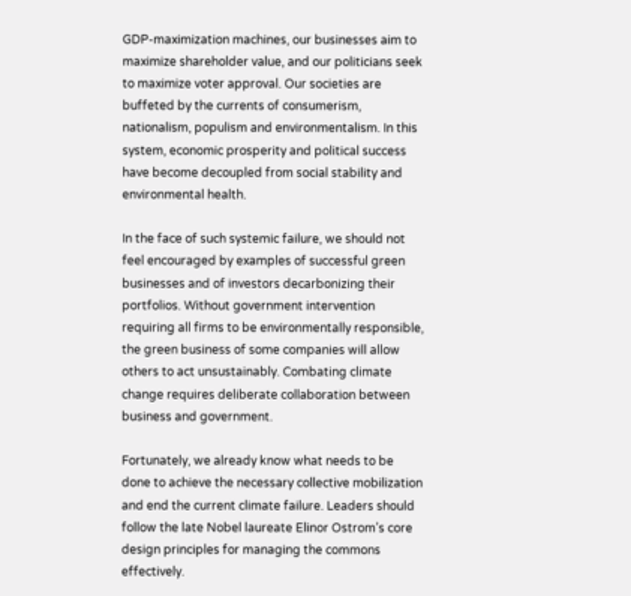GDP-maximization machines, our businesses aim to maximize shareholder value, and our politicians seek to maximize voter approval. Our societies are buffeted by the currents of consumerism, nationalism, populism and environmentalism. In this system, economic prosperity and political success have become decoupled from social stability and environmental health.

In the face of such systemic failure, we should not feel encouraged by examples of successful green businesses and of investors decarbonizing their portfolios. Without government intervention requiring all firms to be environmentally responsible, the green business of some companies will allow others to act unsustainably. Combating climate change requires deliberate collaboration between business and government.

Fortunately, we already know what needs to be done to achieve the necessary collective mobilization and end the current climate failure. Leaders should follow the late Nobel laureate Elinor Ostrom’s core design principles for managing the commons effectively.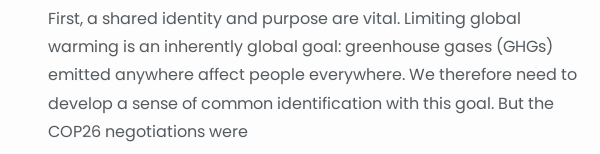First, a shared identity and purpose are vital. Limiting global warming is an inherently global goal: greenhouse gases (GHGs) emitted anywhere affect people everywhere. We therefore need to develop a sense of common identification with this goal. But the COP26 negotiations were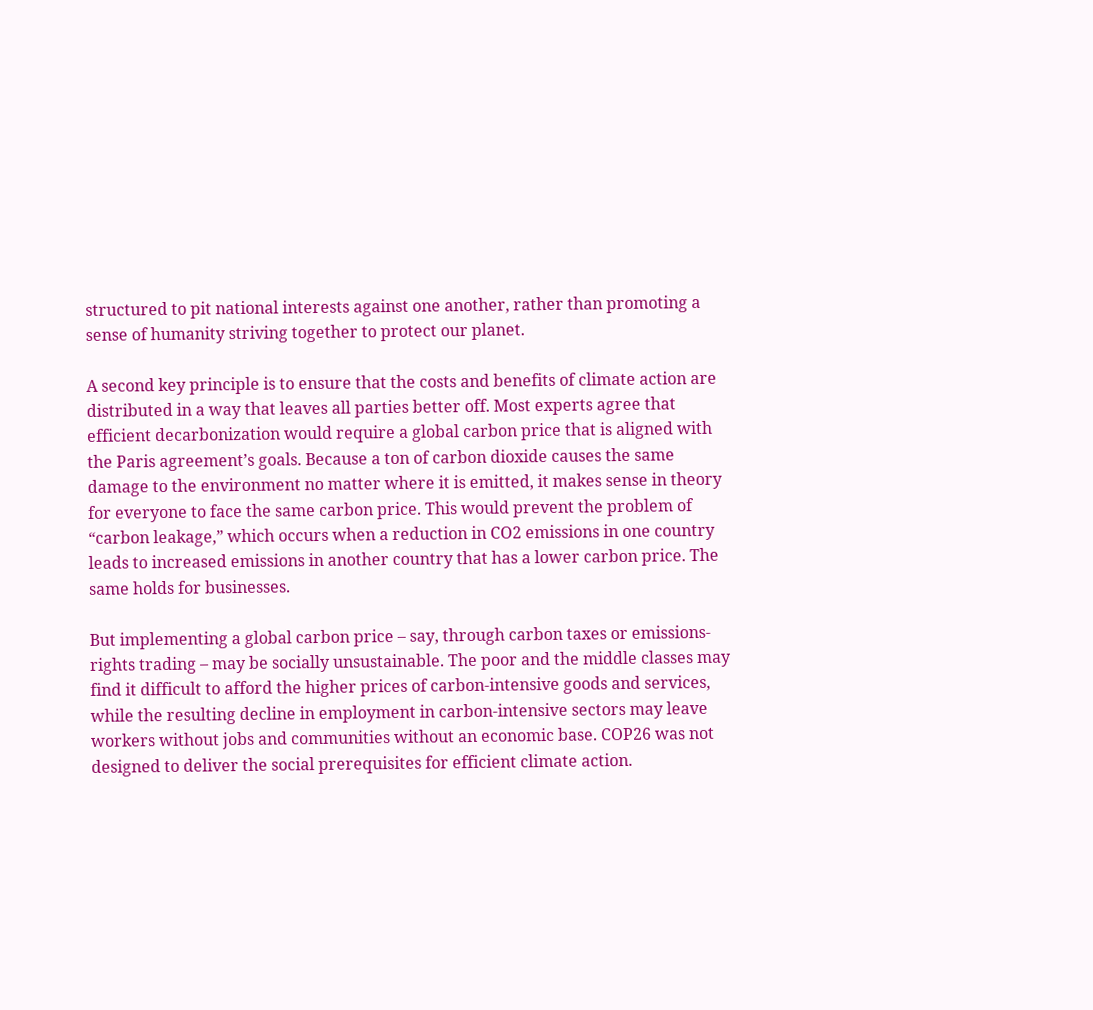structured to pit national interests against one another, rather than promoting a sense of humanity striving together to protect our planet.

A second key principle is to ensure that the costs and benefits of climate action are distributed in a way that leaves all parties better off. Most experts agree that efficient decarbonization would require a global carbon price that is aligned with the Paris agreement’s goals. Because a ton of carbon dioxide causes the same damage to the environment no matter where it is emitted, it makes sense in theory for everyone to face the same carbon price. This would prevent the problem of “carbon leakage,” which occurs when a reduction in CO2 emissions in one country leads to increased emissions in another country that has a lower carbon price. The same holds for businesses.

But implementing a global carbon price – say, through carbon taxes or emissions-rights trading – may be socially unsustainable. The poor and the middle classes may find it difficult to afford the higher prices of carbon-intensive goods and services, while the resulting decline in employment in carbon-intensive sectors may leave workers without jobs and communities without an economic base. COP26 was not designed to deliver the social prerequisites for efficient climate action.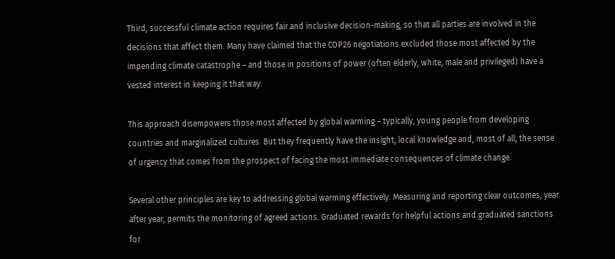Third, successful climate action requires fair and inclusive decision-making, so that all parties are involved in the decisions that affect them. Many have claimed that the COP26 negotiations excluded those most affected by the impending climate catastrophe – and those in positions of power (often elderly, white, male and privileged) have a vested interest in keeping it that way.

This approach disempowers those most affected by global warming – typically, young people from developing countries and marginalized cultures. But they frequently have the insight, local knowledge and, most of all, the sense of urgency that comes from the prospect of facing the most immediate consequences of climate change.

Several other principles are key to addressing global warming effectively. Measuring and reporting clear outcomes, year after year, permits the monitoring of agreed actions. Graduated rewards for helpful actions and graduated sanctions for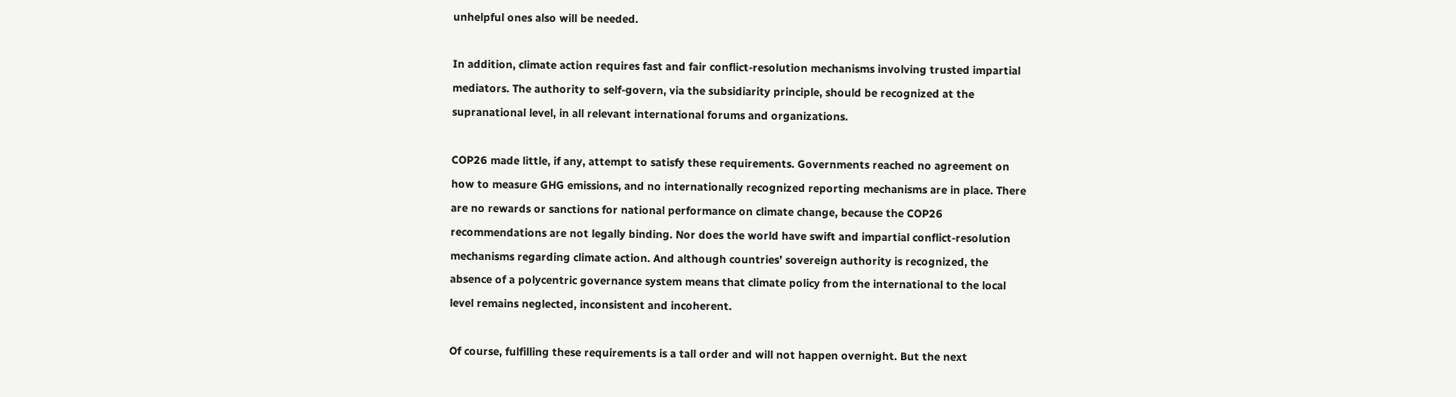unhelpful ones also will be needed.

In addition, climate action requires fast and fair conflict-resolution mechanisms involving trusted impartial mediators. The authority to self-govern, via the subsidiarity principle, should be recognized at the supranational level, in all relevant international forums and organizations.

COP26 made little, if any, attempt to satisfy these requirements. Governments reached no agreement on how to measure GHG emissions, and no internationally recognized reporting mechanisms are in place. There are no rewards or sanctions for national performance on climate change, because the COP26 recommendations are not legally binding. Nor does the world have swift and impartial conflict-resolution mechanisms regarding climate action. And although countries’ sovereign authority is recognized, the absence of a polycentric governance system means that climate policy from the international to the local level remains neglected, inconsistent and incoherent.

Of course, fulfilling these requirements is a tall order and will not happen overnight. But the next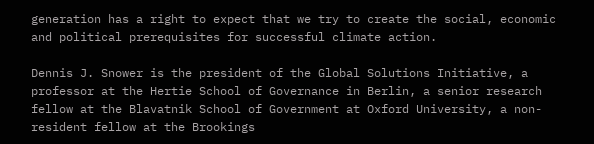generation has a right to expect that we try to create the social, economic and political prerequisites for successful climate action.

Dennis J. Snower is the president of the Global Solutions Initiative, a professor at the Hertie School of Governance in Berlin, a senior research fellow at the Blavatnik School of Government at Oxford University, a non-resident fellow at the Brookings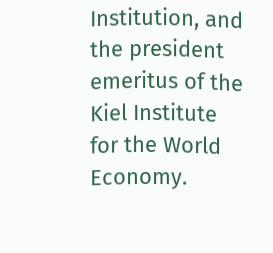Institution, and the president emeritus of the Kiel Institute for the World Economy.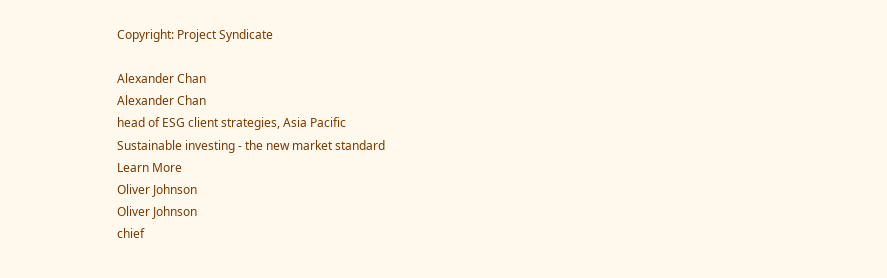Copyright: Project Syndicate

Alexander Chan
Alexander Chan
head of ESG client strategies, Asia Pacific
Sustainable investing - the new market standard
Learn More
Oliver Johnson
Oliver Johnson
chief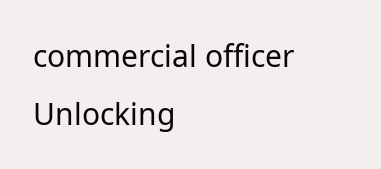commercial officer
Unlocking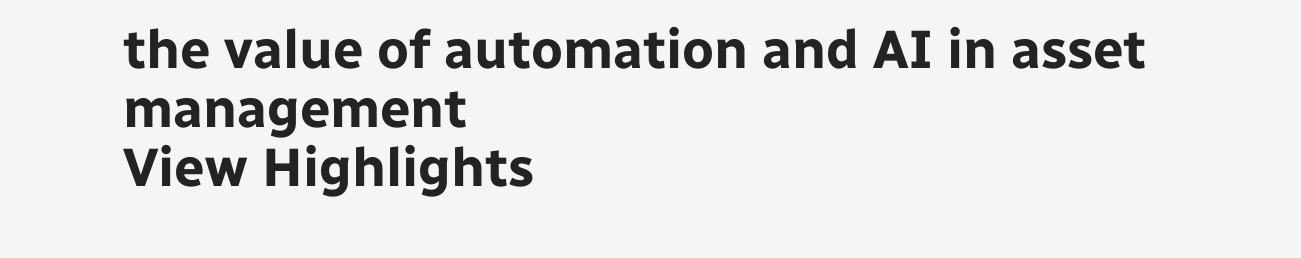the value of automation and AI in asset management
View Highlights